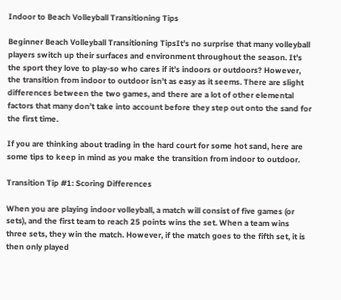Indoor to Beach Volleyball Transitioning Tips

Beginner Beach Volleyball Transitioning TipsIt’s no surprise that many volleyball players switch up their surfaces and environment throughout the season. It’s the sport they love to play-so who cares if it’s indoors or outdoors? However, the transition from indoor to outdoor isn’t as easy as it seems. There are slight differences between the two games, and there are a lot of other elemental factors that many don’t take into account before they step out onto the sand for the first time.

If you are thinking about trading in the hard court for some hot sand, here are some tips to keep in mind as you make the transition from indoor to outdoor.

Transition Tip #1: Scoring Differences

When you are playing indoor volleyball, a match will consist of five games (or sets), and the first team to reach 25 points wins the set. When a team wins three sets, they win the match. However, if the match goes to the fifth set, it is then only played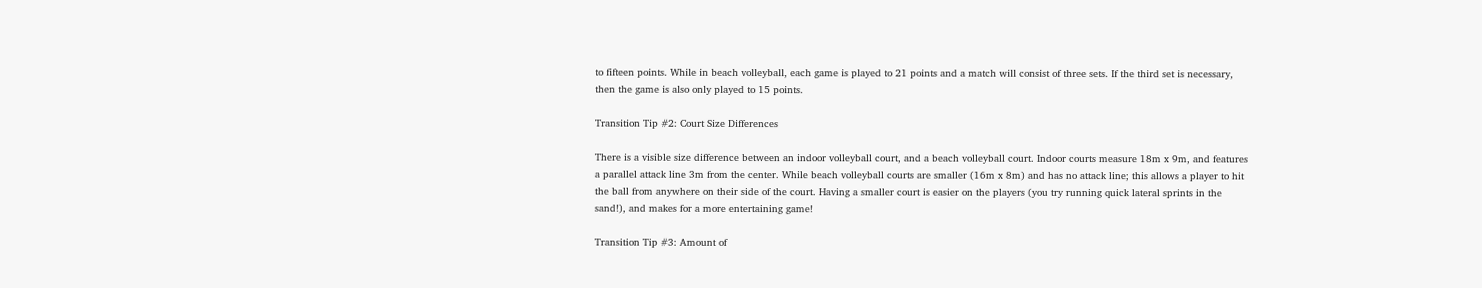to fifteen points. While in beach volleyball, each game is played to 21 points and a match will consist of three sets. If the third set is necessary, then the game is also only played to 15 points.

Transition Tip #2: Court Size Differences

There is a visible size difference between an indoor volleyball court, and a beach volleyball court. Indoor courts measure 18m x 9m, and features a parallel attack line 3m from the center. While beach volleyball courts are smaller (16m x 8m) and has no attack line; this allows a player to hit the ball from anywhere on their side of the court. Having a smaller court is easier on the players (you try running quick lateral sprints in the sand!), and makes for a more entertaining game!

Transition Tip #3: Amount of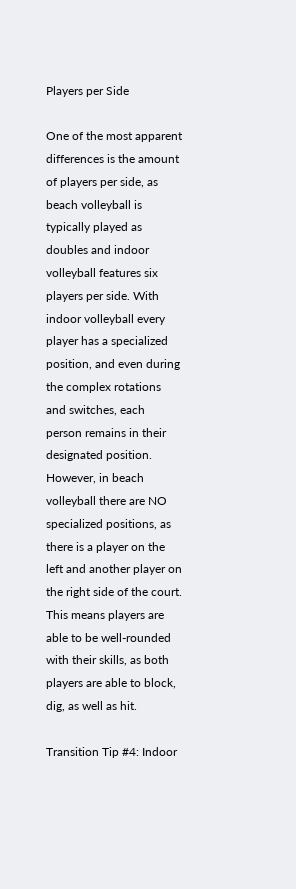Players per Side

One of the most apparent differences is the amount of players per side, as beach volleyball is typically played as doubles and indoor volleyball features six players per side. With indoor volleyball every player has a specialized position, and even during the complex rotations and switches, each person remains in their designated position. However, in beach volleyball there are NO specialized positions, as there is a player on the left and another player on the right side of the court. This means players are able to be well-rounded with their skills, as both players are able to block, dig, as well as hit.

Transition Tip #4: Indoor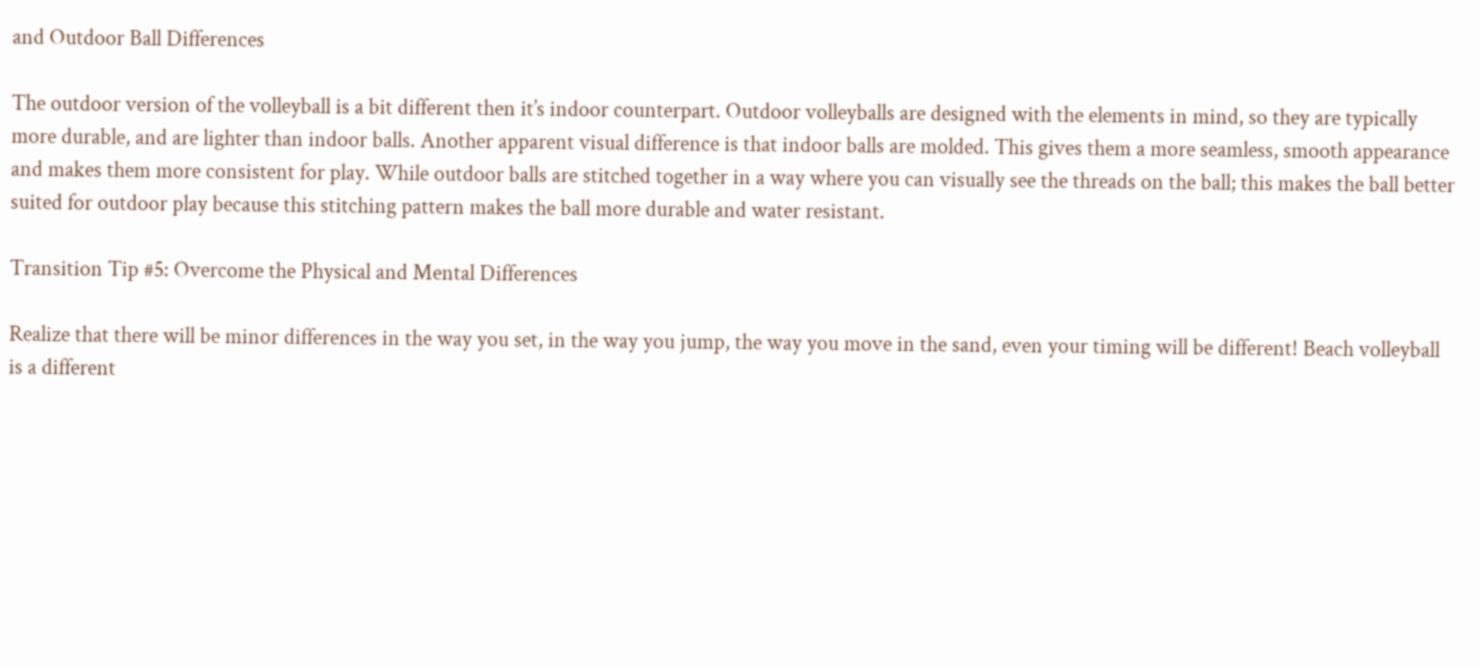and Outdoor Ball Differences

The outdoor version of the volleyball is a bit different then it’s indoor counterpart. Outdoor volleyballs are designed with the elements in mind, so they are typically more durable, and are lighter than indoor balls. Another apparent visual difference is that indoor balls are molded. This gives them a more seamless, smooth appearance and makes them more consistent for play. While outdoor balls are stitched together in a way where you can visually see the threads on the ball; this makes the ball better suited for outdoor play because this stitching pattern makes the ball more durable and water resistant.

Transition Tip #5: Overcome the Physical and Mental Differences

Realize that there will be minor differences in the way you set, in the way you jump, the way you move in the sand, even your timing will be different! Beach volleyball is a different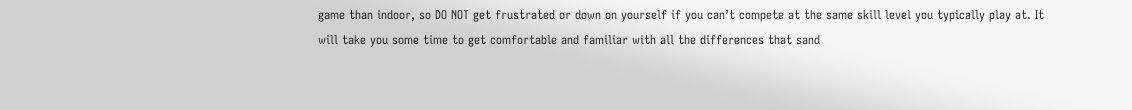game than indoor, so DO NOT get frustrated or down on yourself if you can’t compete at the same skill level you typically play at. It will take you some time to get comfortable and familiar with all the differences that sand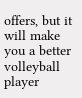offers, but it will make you a better volleyball player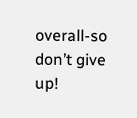overall-so don’t give up!